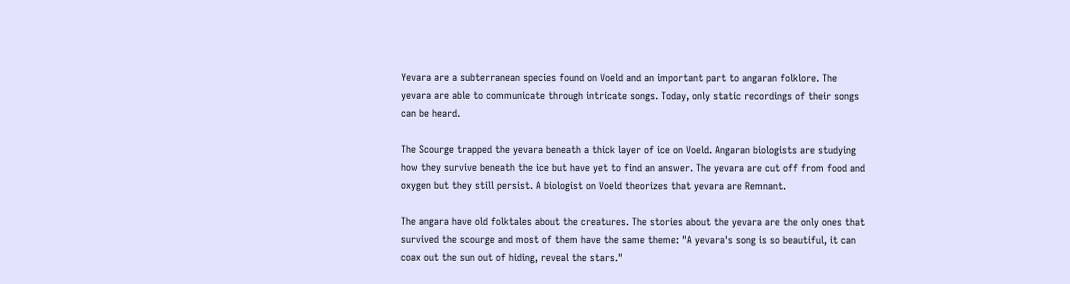Yevara are a subterranean species found on Voeld and an important part to angaran folklore. The yevara are able to communicate through intricate songs. Today, only static recordings of their songs can be heard.

The Scourge trapped the yevara beneath a thick layer of ice on Voeld. Angaran biologists are studying how they survive beneath the ice but have yet to find an answer. The yevara are cut off from food and oxygen but they still persist. A biologist on Voeld theorizes that yevara are Remnant.

The angara have old folktales about the creatures. The stories about the yevara are the only ones that survived the scourge and most of them have the same theme: "A yevara's song is so beautiful, it can coax out the sun out of hiding, reveal the stars."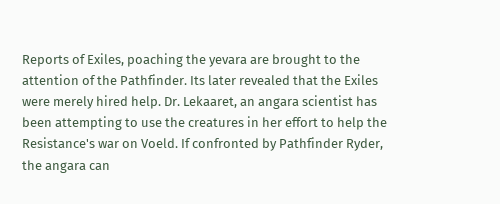Reports of Exiles, poaching the yevara are brought to the attention of the Pathfinder. Its later revealed that the Exiles were merely hired help. Dr. Lekaaret, an angara scientist has been attempting to use the creatures in her effort to help the Resistance's war on Voeld. If confronted by Pathfinder Ryder, the angara can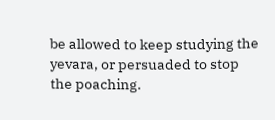be allowed to keep studying the yevara, or persuaded to stop the poaching.